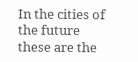In the cities of the future these are the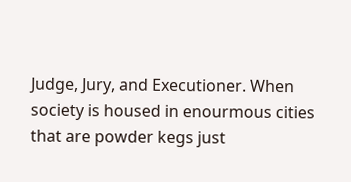Judge, Jury, and Executioner. When society is housed in enourmous cities that are powder kegs just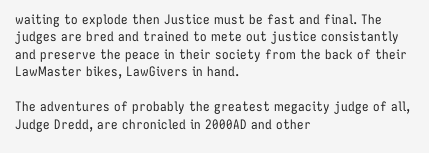waiting to explode then Justice must be fast and final. The judges are bred and trained to mete out justice consistantly and preserve the peace in their society from the back of their LawMaster bikes, LawGivers in hand.

The adventures of probably the greatest megacity judge of all, Judge Dredd, are chronicled in 2000AD and other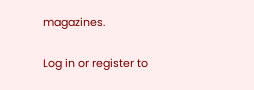magazines.

Log in or register to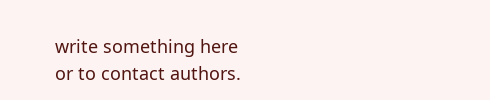write something here or to contact authors.